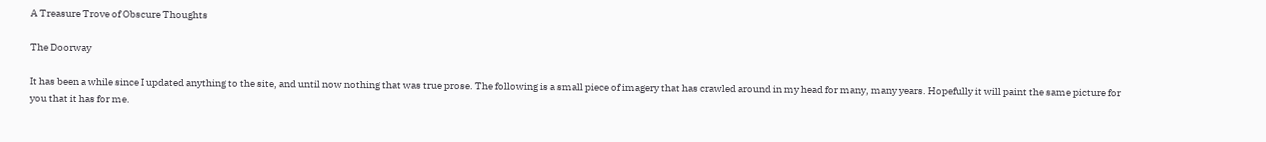A Treasure Trove of Obscure Thoughts

The Doorway

It has been a while since I updated anything to the site, and until now nothing that was true prose. The following is a small piece of imagery that has crawled around in my head for many, many years. Hopefully it will paint the same picture for you that it has for me.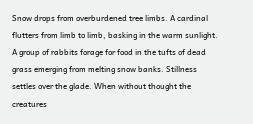Snow drops from overburdened tree limbs. A cardinal flutters from limb to limb, basking in the warm sunlight. A group of rabbits forage for food in the tufts of dead grass emerging from melting snow banks. Stillness settles over the glade. When without thought the creatures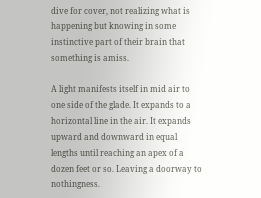dive for cover, not realizing what is happening but knowing in some instinctive part of their brain that something is amiss.

A light manifests itself in mid air to one side of the glade. It expands to a horizontal line in the air. It expands upward and downward in equal lengths until reaching an apex of a dozen feet or so. Leaving a doorway to nothingness.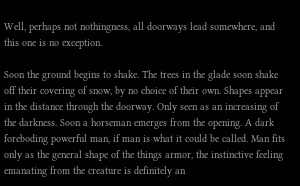Well, perhaps not nothingness, all doorways lead somewhere, and this one is no exception.

Soon the ground begins to shake. The trees in the glade soon shake off their covering of snow, by no choice of their own. Shapes appear in the distance through the doorway. Only seen as an increasing of the darkness. Soon a horseman emerges from the opening. A dark foreboding powerful man, if man is what it could be called. Man fits only as the general shape of the things armor, the instinctive feeling emanating from the creature is definitely an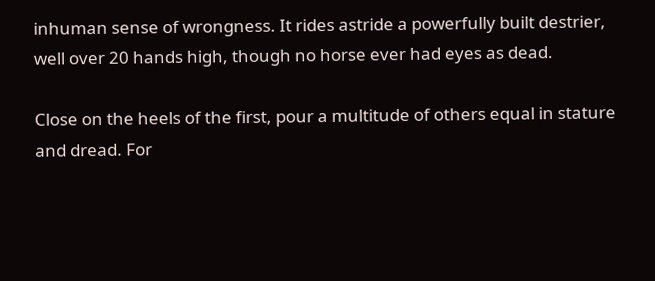inhuman sense of wrongness. It rides astride a powerfully built destrier, well over 20 hands high, though no horse ever had eyes as dead.

Close on the heels of the first, pour a multitude of others equal in stature and dread. For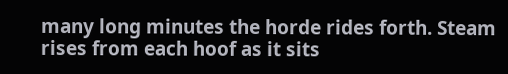many long minutes the horde rides forth. Steam rises from each hoof as it sits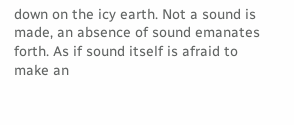down on the icy earth. Not a sound is made, an absence of sound emanates forth. As if sound itself is afraid to make an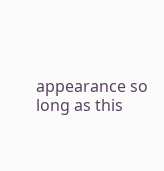appearance so long as this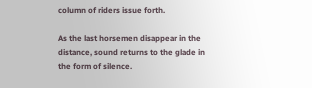column of riders issue forth.

As the last horsemen disappear in the distance, sound returns to the glade in the form of silence.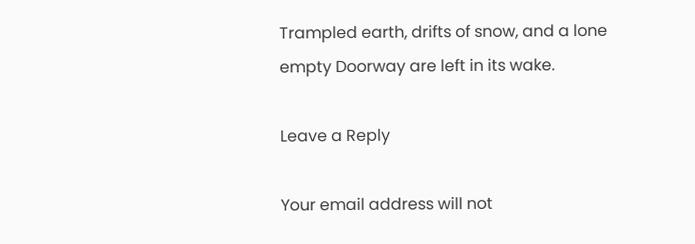Trampled earth, drifts of snow, and a lone empty Doorway are left in its wake.

Leave a Reply

Your email address will not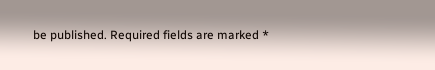be published. Required fields are marked *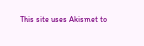This site uses Akismet to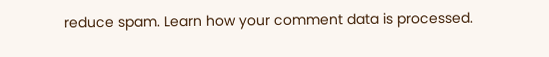reduce spam. Learn how your comment data is processed.